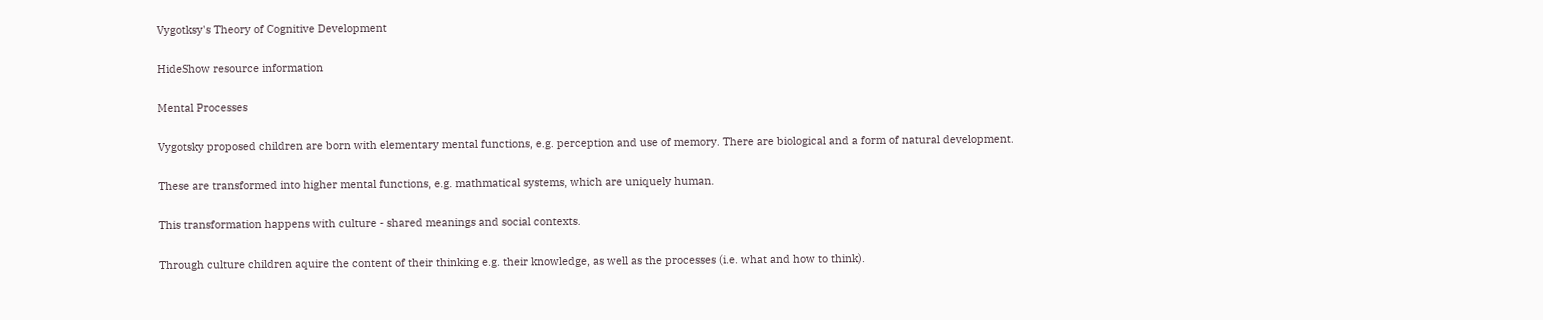Vygotksy's Theory of Cognitive Development

HideShow resource information

Mental Processes

Vygotsky proposed children are born with elementary mental functions, e.g. perception and use of memory. There are biological and a form of natural development.

These are transformed into higher mental functions, e.g. mathmatical systems, which are uniquely human.

This transformation happens with culture - shared meanings and social contexts.

Through culture children aquire the content of their thinking e.g. their knowledge, as well as the processes (i.e. what and how to think).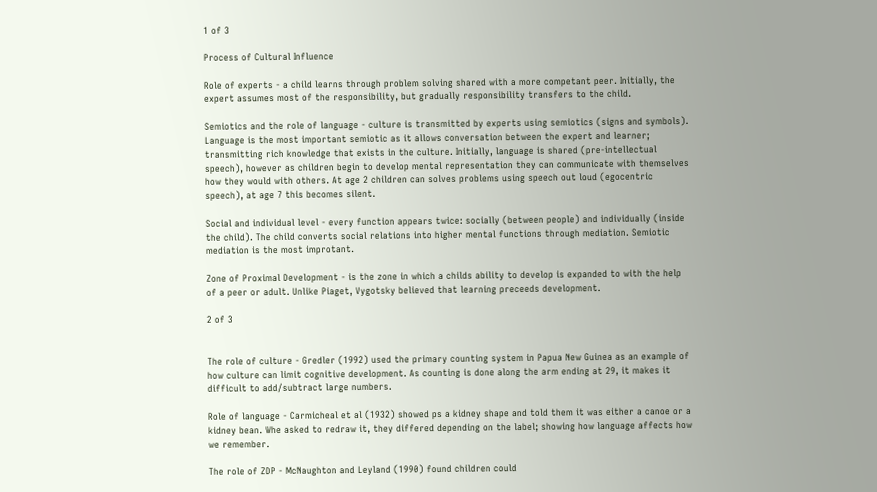1 of 3

Process of Cultural Influence

Role of experts - a child learns through problem solving shared with a more competant peer. Initially, the expert assumes most of the responsibility, but gradually responsibility transfers to the child.

Semiotics and the role of language - culture is transmitted by experts using semiotics (signs and symbols). Language is the most important semiotic as it allows conversation between the expert and learner; transmitting rich knowledge that exists in the culture. Initially, language is shared (pre-intellectual speech), however as children begin to develop mental representation they can communicate with themselves how they would with others. At age 2 children can solves problems using speech out loud (egocentric speech), at age 7 this becomes silent.

Social and individual level - every function appears twice: socially (between people) and individually (inside the child). The child converts social relations into higher mental functions through mediation. Semiotic mediation is the most improtant.

Zone of Proximal Development - is the zone in which a childs ability to develop is expanded to with the help of a peer or adult. Unlike Piaget, Vygotsky believed that learning preceeds development.

2 of 3


The role of culture - Gredler (1992) used the primary counting system in Papua New Guinea as an example of how culture can limit cognitive development. As counting is done along the arm ending at 29, it makes it difficult to add/subtract large numbers.

Role of language - Carmicheal et al (1932) showed ps a kidney shape and told them it was either a canoe or a kidney bean. Whe asked to redraw it, they differed depending on the label; showing how language affects how we remember.

The role of ZDP - McNaughton and Leyland (1990) found children could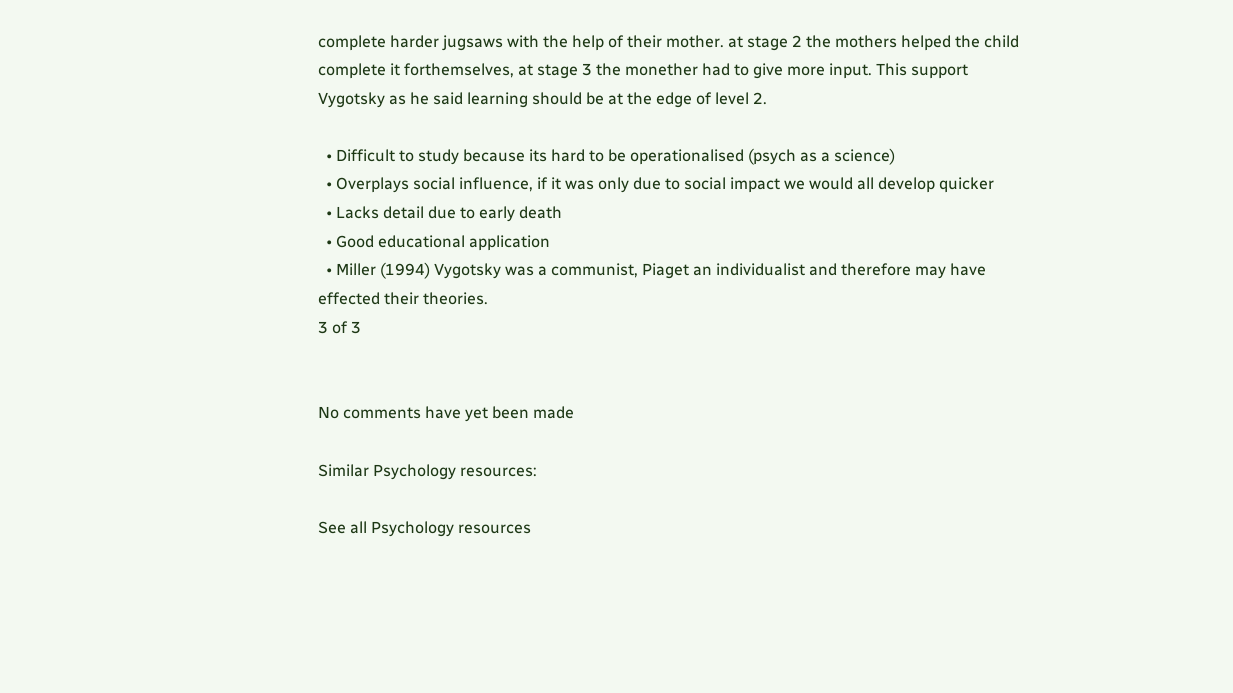complete harder jugsaws with the help of their mother. at stage 2 the mothers helped the child complete it forthemselves, at stage 3 the monether had to give more input. This support Vygotsky as he said learning should be at the edge of level 2.

  • Difficult to study because its hard to be operationalised (psych as a science)
  • Overplays social influence, if it was only due to social impact we would all develop quicker
  • Lacks detail due to early death
  • Good educational application
  • Miller (1994) Vygotsky was a communist, Piaget an individualist and therefore may have effected their theories.
3 of 3


No comments have yet been made

Similar Psychology resources:

See all Psychology resources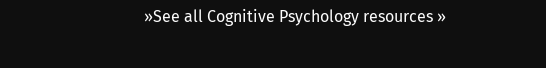»See all Cognitive Psychology resources »